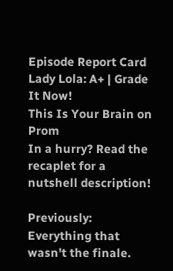Episode Report Card
Lady Lola: A+ | Grade It Now!
This Is Your Brain on Prom
In a hurry? Read the recaplet for a nutshell description!

Previously: Everything that wasn't the finale.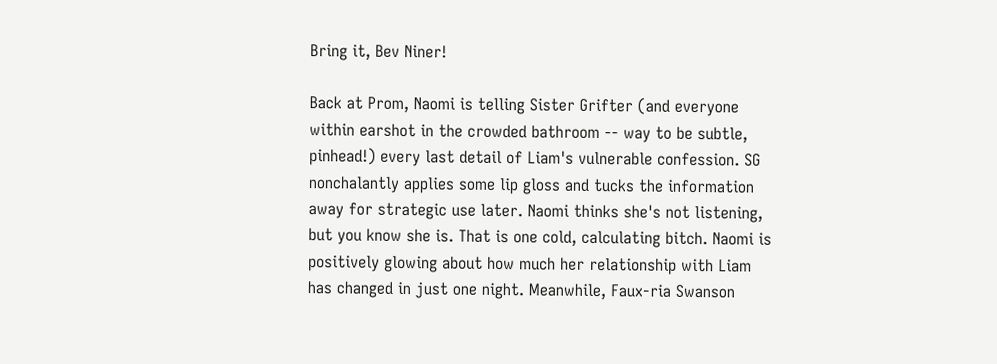Bring it, Bev Niner!

Back at Prom, Naomi is telling Sister Grifter (and everyone within earshot in the crowded bathroom -- way to be subtle, pinhead!) every last detail of Liam's vulnerable confession. SG nonchalantly applies some lip gloss and tucks the information away for strategic use later. Naomi thinks she's not listening, but you know she is. That is one cold, calculating bitch. Naomi is positively glowing about how much her relationship with Liam has changed in just one night. Meanwhile, Faux-ria Swanson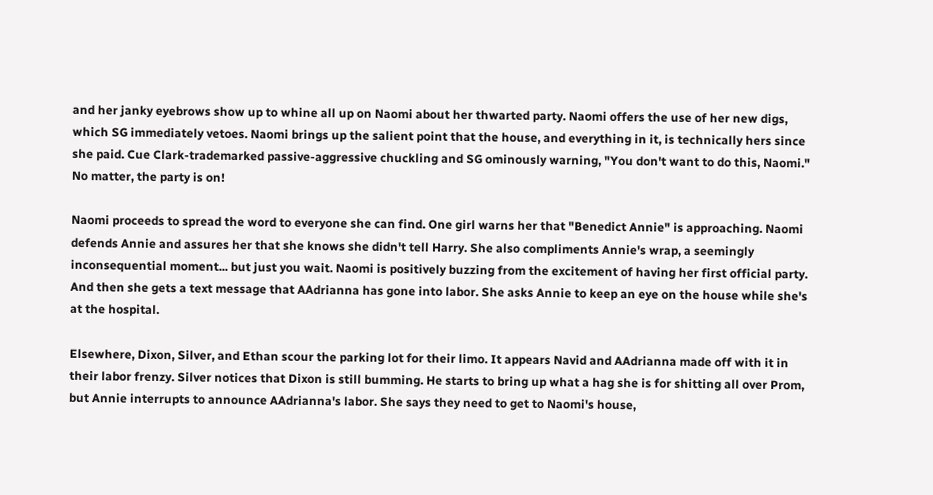and her janky eyebrows show up to whine all up on Naomi about her thwarted party. Naomi offers the use of her new digs, which SG immediately vetoes. Naomi brings up the salient point that the house, and everything in it, is technically hers since she paid. Cue Clark-trademarked passive-aggressive chuckling and SG ominously warning, "You don't want to do this, Naomi." No matter, the party is on!

Naomi proceeds to spread the word to everyone she can find. One girl warns her that "Benedict Annie" is approaching. Naomi defends Annie and assures her that she knows she didn't tell Harry. She also compliments Annie's wrap, a seemingly inconsequential moment... but just you wait. Naomi is positively buzzing from the excitement of having her first official party. And then she gets a text message that AAdrianna has gone into labor. She asks Annie to keep an eye on the house while she's at the hospital.

Elsewhere, Dixon, Silver, and Ethan scour the parking lot for their limo. It appears Navid and AAdrianna made off with it in their labor frenzy. Silver notices that Dixon is still bumming. He starts to bring up what a hag she is for shitting all over Prom, but Annie interrupts to announce AAdrianna's labor. She says they need to get to Naomi's house,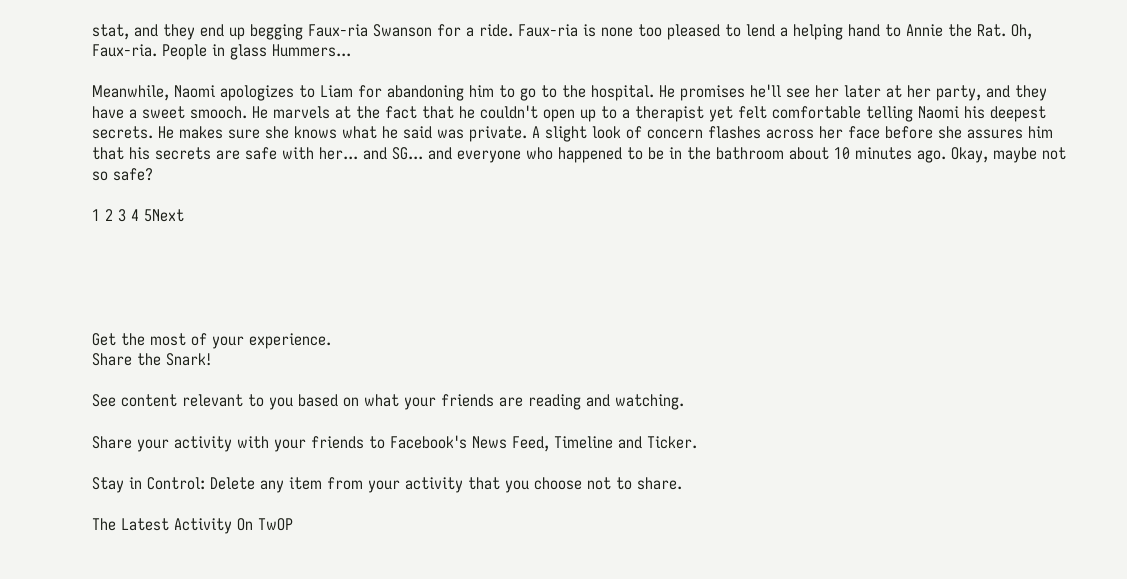stat, and they end up begging Faux-ria Swanson for a ride. Faux-ria is none too pleased to lend a helping hand to Annie the Rat. Oh, Faux-ria. People in glass Hummers...

Meanwhile, Naomi apologizes to Liam for abandoning him to go to the hospital. He promises he'll see her later at her party, and they have a sweet smooch. He marvels at the fact that he couldn't open up to a therapist yet felt comfortable telling Naomi his deepest secrets. He makes sure she knows what he said was private. A slight look of concern flashes across her face before she assures him that his secrets are safe with her... and SG... and everyone who happened to be in the bathroom about 10 minutes ago. Okay, maybe not so safe?

1 2 3 4 5Next





Get the most of your experience.
Share the Snark!

See content relevant to you based on what your friends are reading and watching.

Share your activity with your friends to Facebook's News Feed, Timeline and Ticker.

Stay in Control: Delete any item from your activity that you choose not to share.

The Latest Activity On TwOP